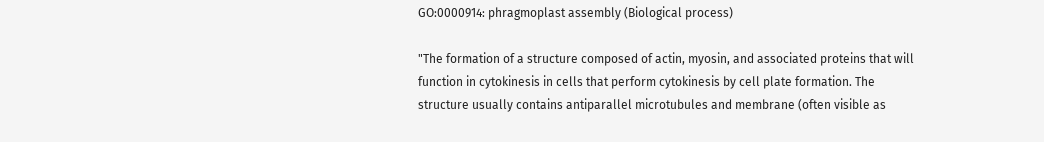GO:0000914: phragmoplast assembly (Biological process)

"The formation of a structure composed of actin, myosin, and associated proteins that will function in cytokinesis in cells that perform cytokinesis by cell plate formation. The structure usually contains antiparallel microtubules and membrane (often visible as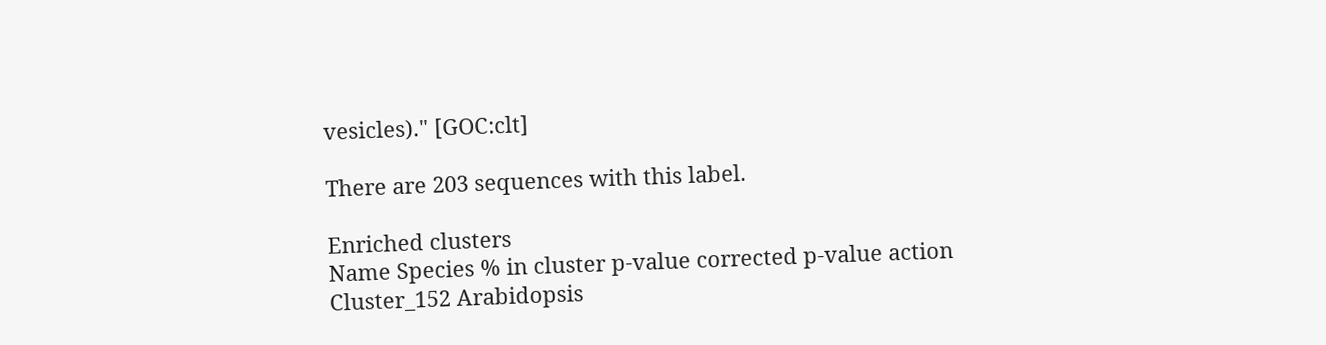vesicles)." [GOC:clt]

There are 203 sequences with this label.

Enriched clusters
Name Species % in cluster p-value corrected p-value action
Cluster_152 Arabidopsis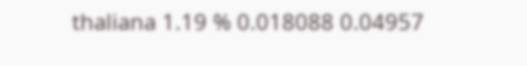thaliana 1.19 % 0.018088 0.04957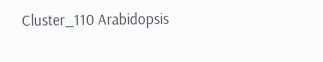Cluster_110 Arabidopsis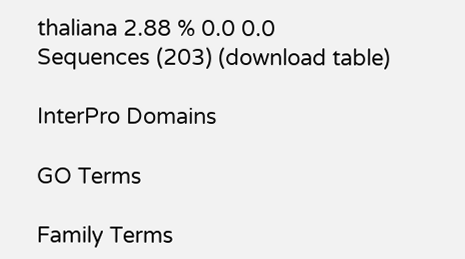thaliana 2.88 % 0.0 0.0
Sequences (203) (download table)

InterPro Domains

GO Terms

Family Terms